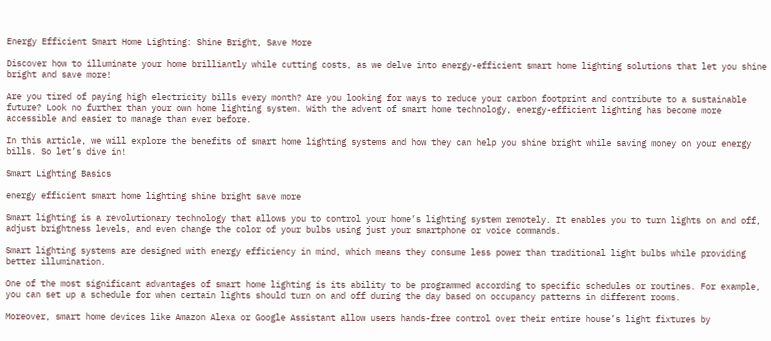Energy Efficient Smart Home Lighting: Shine Bright, Save More

Discover how to illuminate your home brilliantly while cutting costs, as we delve into energy-efficient smart home lighting solutions that let you shine bright and save more!

Are you tired of paying high electricity bills every month? Are you looking for ways to reduce your carbon footprint and contribute to a sustainable future? Look no further than your own home lighting system. With the advent of smart home technology, energy-efficient lighting has become more accessible and easier to manage than ever before.

In this article, we will explore the benefits of smart home lighting systems and how they can help you shine bright while saving money on your energy bills. So let’s dive in!

Smart Lighting Basics

energy efficient smart home lighting shine bright save more

Smart lighting is a revolutionary technology that allows you to control your home’s lighting system remotely. It enables you to turn lights on and off, adjust brightness levels, and even change the color of your bulbs using just your smartphone or voice commands.

Smart lighting systems are designed with energy efficiency in mind, which means they consume less power than traditional light bulbs while providing better illumination.

One of the most significant advantages of smart home lighting is its ability to be programmed according to specific schedules or routines. For example, you can set up a schedule for when certain lights should turn on and off during the day based on occupancy patterns in different rooms.

Moreover, smart home devices like Amazon Alexa or Google Assistant allow users hands-free control over their entire house’s light fixtures by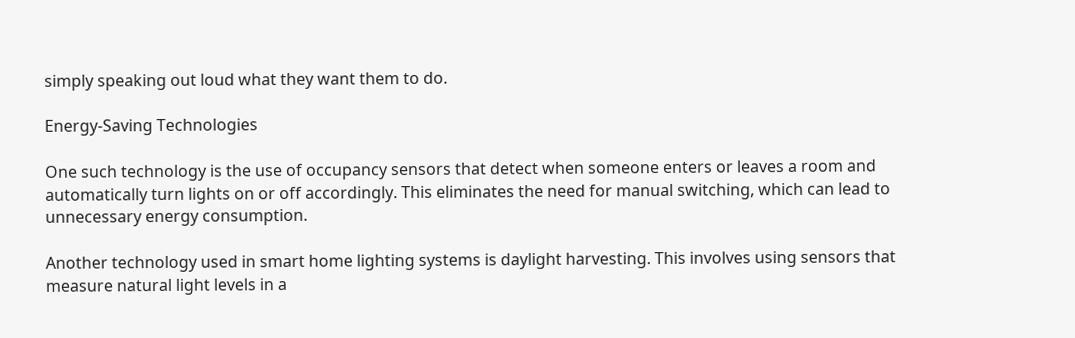simply speaking out loud what they want them to do.

Energy-Saving Technologies

One such technology is the use of occupancy sensors that detect when someone enters or leaves a room and automatically turn lights on or off accordingly. This eliminates the need for manual switching, which can lead to unnecessary energy consumption.

Another technology used in smart home lighting systems is daylight harvesting. This involves using sensors that measure natural light levels in a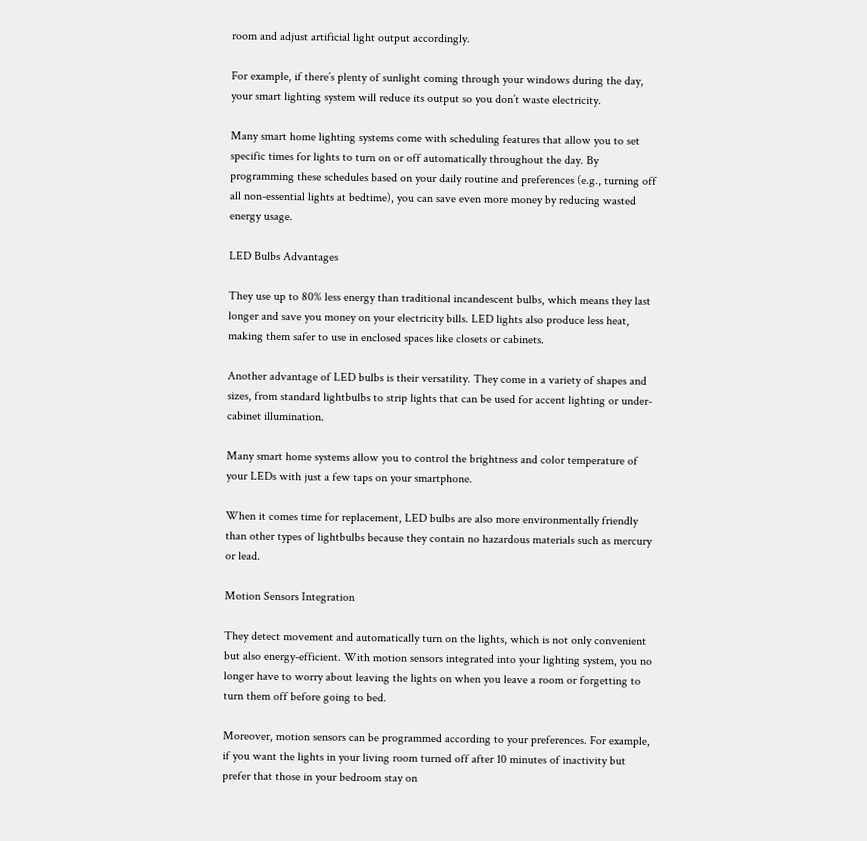room and adjust artificial light output accordingly.

For example, if there’s plenty of sunlight coming through your windows during the day, your smart lighting system will reduce its output so you don’t waste electricity.

Many smart home lighting systems come with scheduling features that allow you to set specific times for lights to turn on or off automatically throughout the day. By programming these schedules based on your daily routine and preferences (e.g., turning off all non-essential lights at bedtime), you can save even more money by reducing wasted energy usage.

LED Bulbs Advantages

They use up to 80% less energy than traditional incandescent bulbs, which means they last longer and save you money on your electricity bills. LED lights also produce less heat, making them safer to use in enclosed spaces like closets or cabinets.

Another advantage of LED bulbs is their versatility. They come in a variety of shapes and sizes, from standard lightbulbs to strip lights that can be used for accent lighting or under-cabinet illumination.

Many smart home systems allow you to control the brightness and color temperature of your LEDs with just a few taps on your smartphone.

When it comes time for replacement, LED bulbs are also more environmentally friendly than other types of lightbulbs because they contain no hazardous materials such as mercury or lead.

Motion Sensors Integration

They detect movement and automatically turn on the lights, which is not only convenient but also energy-efficient. With motion sensors integrated into your lighting system, you no longer have to worry about leaving the lights on when you leave a room or forgetting to turn them off before going to bed.

Moreover, motion sensors can be programmed according to your preferences. For example, if you want the lights in your living room turned off after 10 minutes of inactivity but prefer that those in your bedroom stay on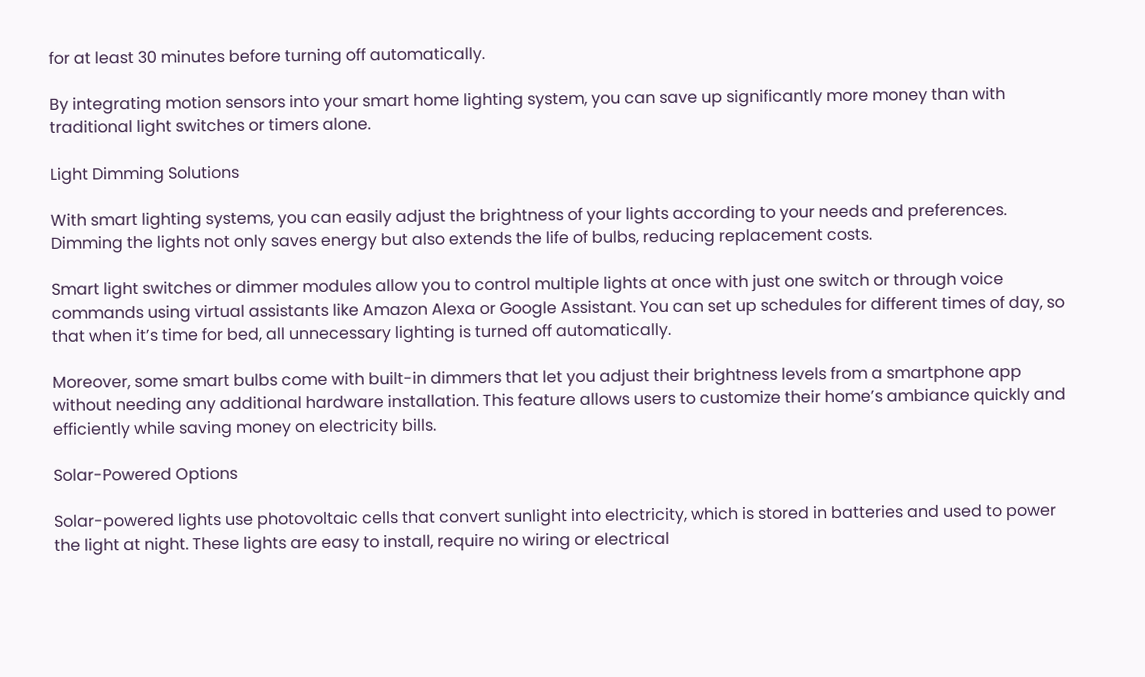for at least 30 minutes before turning off automatically.

By integrating motion sensors into your smart home lighting system, you can save up significantly more money than with traditional light switches or timers alone.

Light Dimming Solutions

With smart lighting systems, you can easily adjust the brightness of your lights according to your needs and preferences. Dimming the lights not only saves energy but also extends the life of bulbs, reducing replacement costs.

Smart light switches or dimmer modules allow you to control multiple lights at once with just one switch or through voice commands using virtual assistants like Amazon Alexa or Google Assistant. You can set up schedules for different times of day, so that when it’s time for bed, all unnecessary lighting is turned off automatically.

Moreover, some smart bulbs come with built-in dimmers that let you adjust their brightness levels from a smartphone app without needing any additional hardware installation. This feature allows users to customize their home’s ambiance quickly and efficiently while saving money on electricity bills.

Solar-Powered Options

Solar-powered lights use photovoltaic cells that convert sunlight into electricity, which is stored in batteries and used to power the light at night. These lights are easy to install, require no wiring or electrical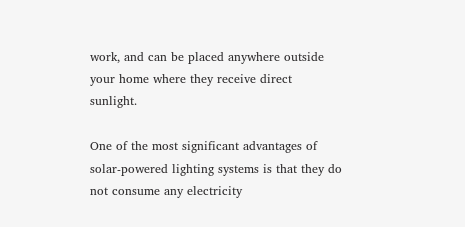work, and can be placed anywhere outside your home where they receive direct sunlight.

One of the most significant advantages of solar-powered lighting systems is that they do not consume any electricity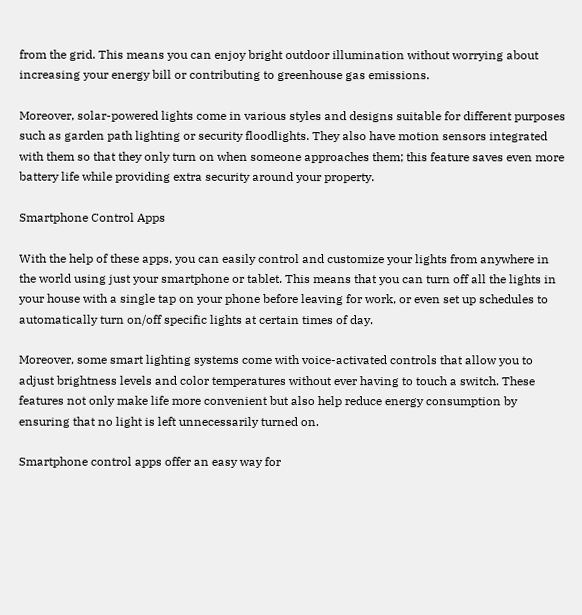from the grid. This means you can enjoy bright outdoor illumination without worrying about increasing your energy bill or contributing to greenhouse gas emissions.

Moreover, solar-powered lights come in various styles and designs suitable for different purposes such as garden path lighting or security floodlights. They also have motion sensors integrated with them so that they only turn on when someone approaches them; this feature saves even more battery life while providing extra security around your property.

Smartphone Control Apps

With the help of these apps, you can easily control and customize your lights from anywhere in the world using just your smartphone or tablet. This means that you can turn off all the lights in your house with a single tap on your phone before leaving for work, or even set up schedules to automatically turn on/off specific lights at certain times of day.

Moreover, some smart lighting systems come with voice-activated controls that allow you to adjust brightness levels and color temperatures without ever having to touch a switch. These features not only make life more convenient but also help reduce energy consumption by ensuring that no light is left unnecessarily turned on.

Smartphone control apps offer an easy way for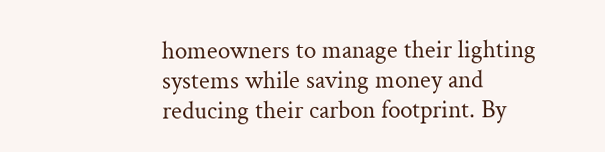homeowners to manage their lighting systems while saving money and reducing their carbon footprint. By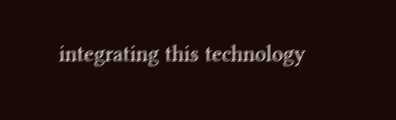integrating this technology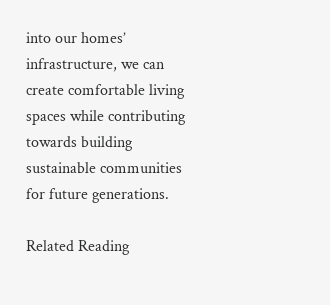into our homes’ infrastructure, we can create comfortable living spaces while contributing towards building sustainable communities for future generations.

Related Reading